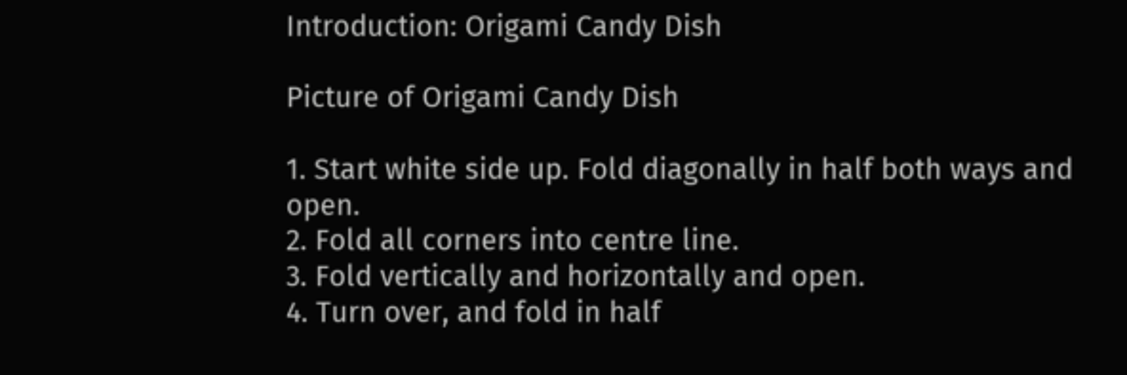Introduction: Origami Candy Dish

Picture of Origami Candy Dish

1. Start white side up. Fold diagonally in half both ways and open.
2. Fold all corners into centre line.
3. Fold vertically and horizontally and open.
4. Turn over, and fold in half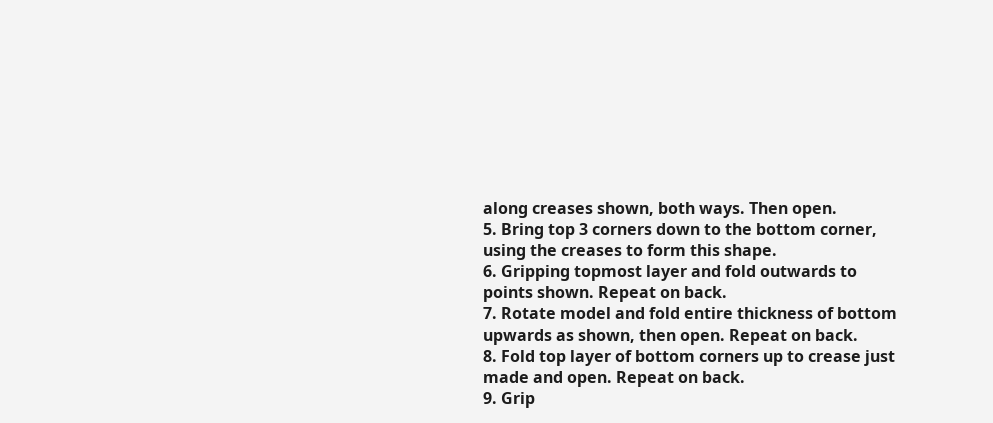along creases shown, both ways. Then open.
5. Bring top 3 corners down to the bottom corner, using the creases to form this shape.
6. Gripping topmost layer and fold outwards to points shown. Repeat on back.
7. Rotate model and fold entire thickness of bottom upwards as shown, then open. Repeat on back.
8. Fold top layer of bottom corners up to crease just made and open. Repeat on back.
9. Grip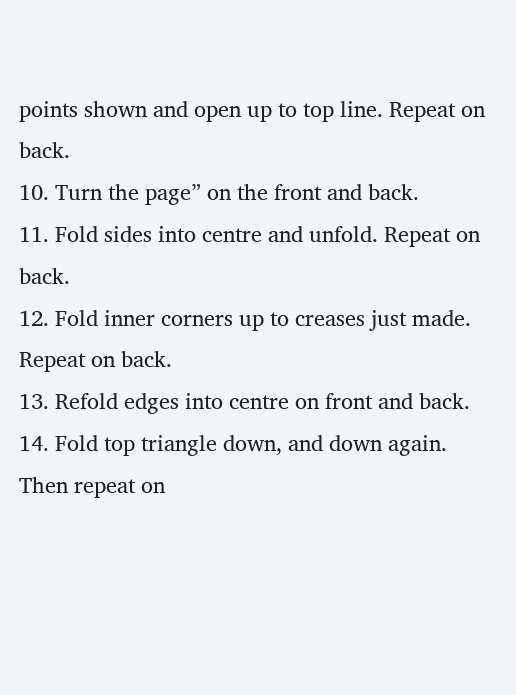points shown and open up to top line. Repeat on back.
10. Turn the page” on the front and back.
11. Fold sides into centre and unfold. Repeat on back.
12. Fold inner corners up to creases just made. Repeat on back.
13. Refold edges into centre on front and back.
14. Fold top triangle down, and down again. Then repeat on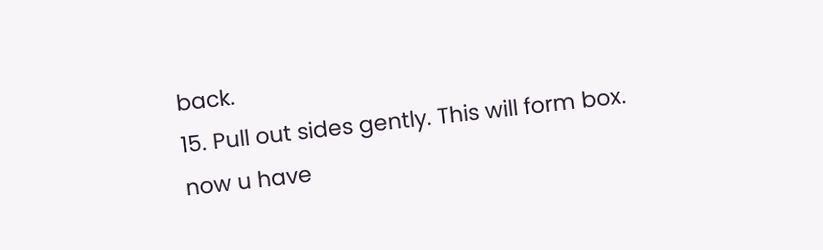back.
15. Pull out sides gently. This will form box.
now u have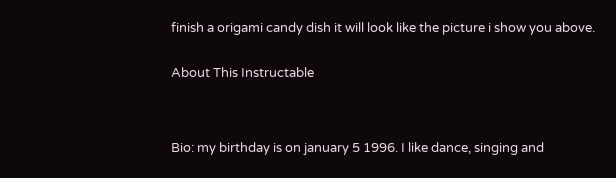finish a origami candy dish it will look like the picture i show you above.


About This Instructable




Bio: my birthday is on january 5 1996. I like dance, singing and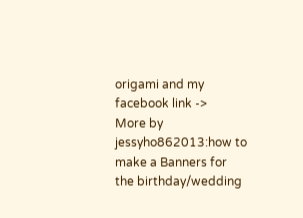origami and my facebook link ->
More by jessyho862013:how to make a Banners for the birthday/wedding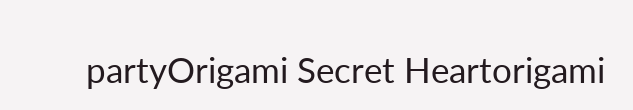partyOrigami Secret Heartorigami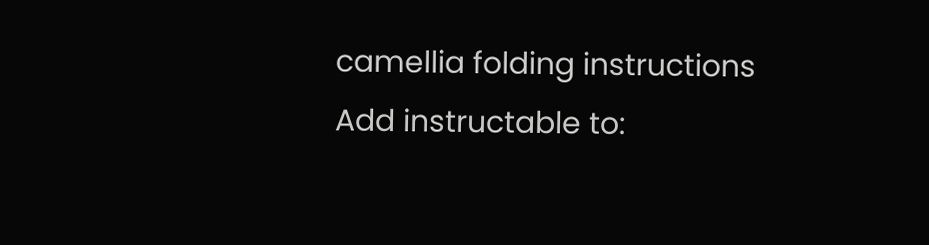camellia folding instructions
Add instructable to: